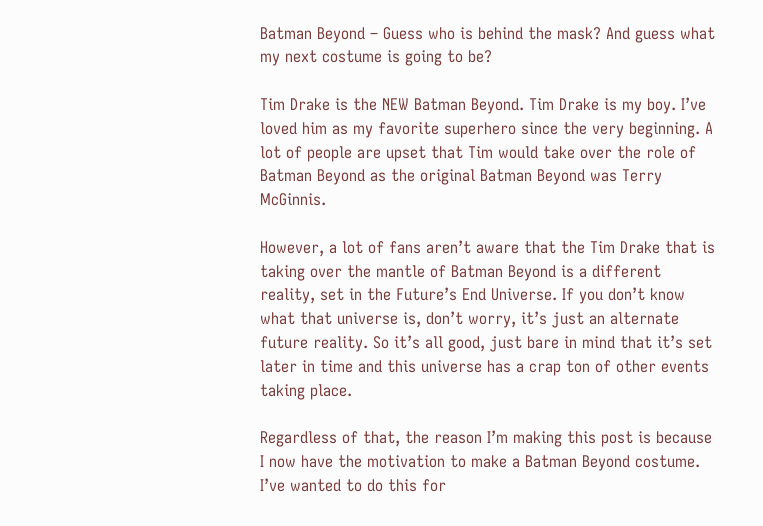Batman Beyond – Guess who is behind the mask? And guess what my next costume is going to be?

Tim Drake is the NEW Batman Beyond. Tim Drake is my boy. I’ve loved him as my favorite superhero since the very beginning. A lot of people are upset that Tim would take over the role of Batman Beyond as the original Batman Beyond was Terry McGinnis.

However, a lot of fans aren’t aware that the Tim Drake that is taking over the mantle of Batman Beyond is a different reality, set in the Future’s End Universe. If you don’t know what that universe is, don’t worry, it’s just an alternate future reality. So it’s all good, just bare in mind that it’s set later in time and this universe has a crap ton of other events taking place.

Regardless of that, the reason I’m making this post is because I now have the motivation to make a Batman Beyond costume. I’ve wanted to do this for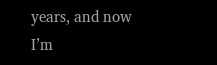years, and now I’m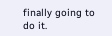finally going to do it.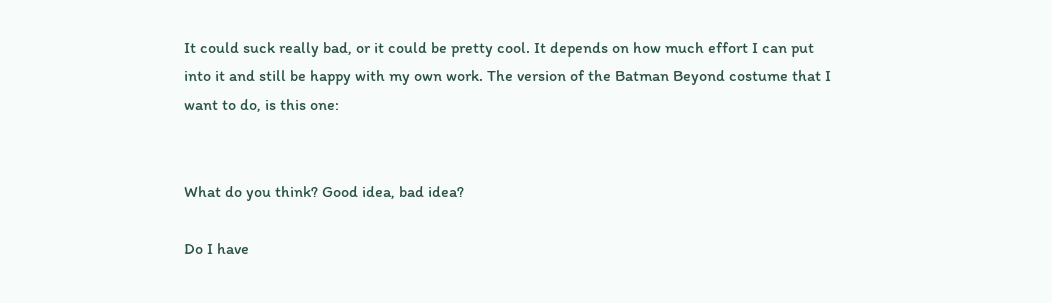It could suck really bad, or it could be pretty cool. It depends on how much effort I can put into it and still be happy with my own work. The version of the Batman Beyond costume that I want to do, is this one:


What do you think? Good idea, bad idea?

Do I have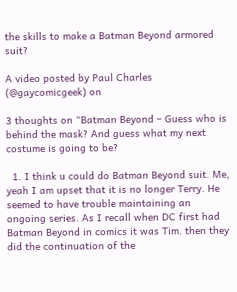the skills to make a Batman Beyond armored suit?

A video posted by Paul Charles (@gaycomicgeek) on

3 thoughts on “Batman Beyond – Guess who is behind the mask? And guess what my next costume is going to be?

  1. I think u could do Batman Beyond suit. Me, yeah I am upset that it is no longer Terry. He seemed to have trouble maintaining an ongoing series. As I recall when DC first had Batman Beyond in comics it was Tim. then they did the continuation of the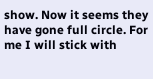show. Now it seems they have gone full circle. For me I will stick with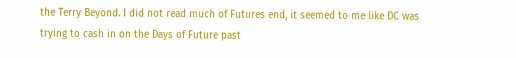the Terry Beyond. I did not read much of Futures end, it seemed to me like DC was trying to cash in on the Days of Future past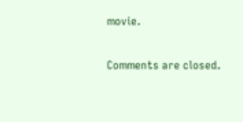movie.

Comments are closed.